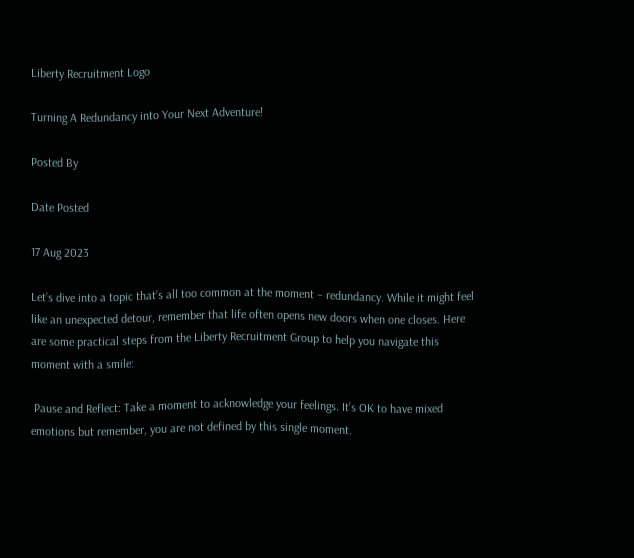Liberty Recruitment Logo

Turning A Redundancy into Your Next Adventure!

Posted By

Date Posted

17 Aug 2023

Let’s dive into a topic that’s all too common at the moment – redundancy. While it might feel like an unexpected detour, remember that life often opens new doors when one closes. Here are some practical steps from the Liberty Recruitment Group to help you navigate this moment with a smile:

 Pause and Reflect: Take a moment to acknowledge your feelings. It’s OK to have mixed emotions but remember, you are not defined by this single moment.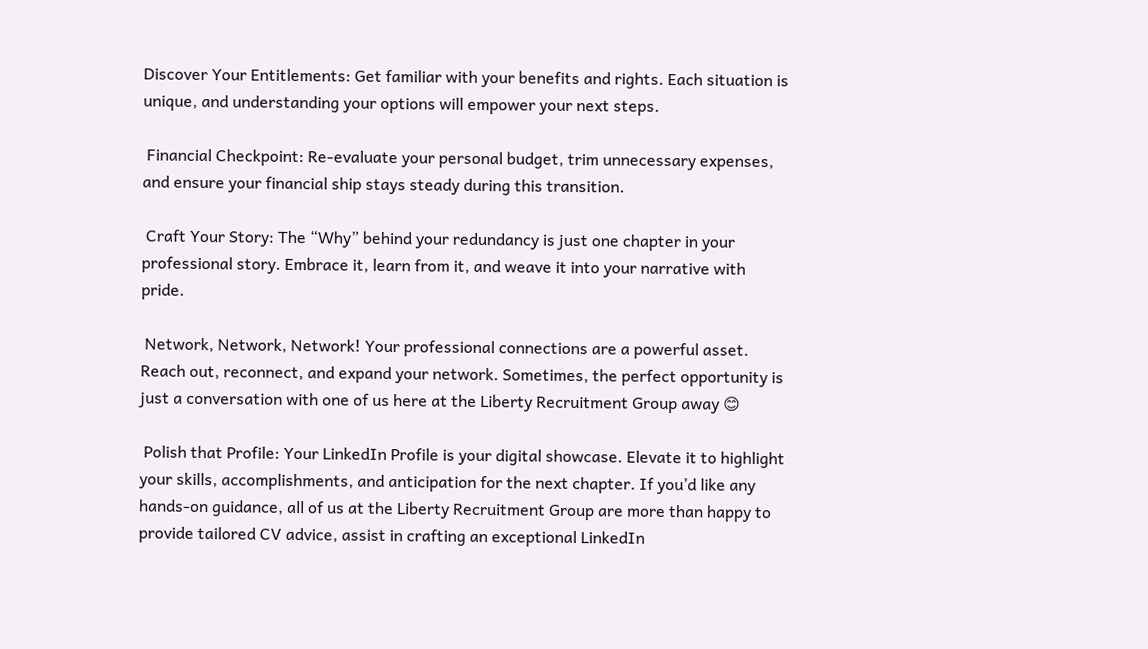Discover Your Entitlements: Get familiar with your benefits and rights. Each situation is unique, and understanding your options will empower your next steps.

 Financial Checkpoint: Re-evaluate your personal budget, trim unnecessary expenses, and ensure your financial ship stays steady during this transition.

 Craft Your Story: The “Why” behind your redundancy is just one chapter in your professional story. Embrace it, learn from it, and weave it into your narrative with pride.

 Network, Network, Network! Your professional connections are a powerful asset. Reach out, reconnect, and expand your network. Sometimes, the perfect opportunity is just a conversation with one of us here at the Liberty Recruitment Group away 😊

 Polish that Profile: Your LinkedIn Profile is your digital showcase. Elevate it to highlight your skills, accomplishments, and anticipation for the next chapter. If you’d like any hands-on guidance, all of us at the Liberty Recruitment Group are more than happy to provide tailored CV advice, assist in crafting an exceptional LinkedIn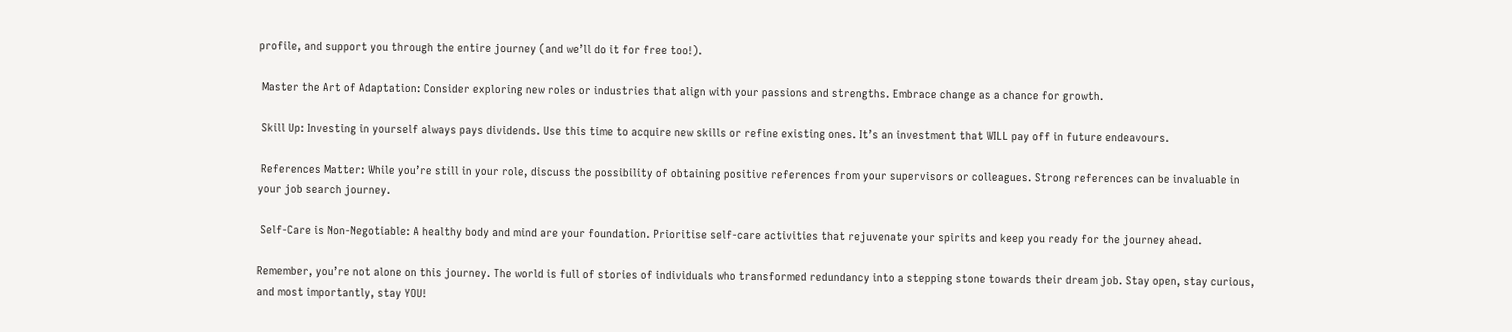profile, and support you through the entire journey (and we’ll do it for free too!).

 Master the Art of Adaptation: Consider exploring new roles or industries that align with your passions and strengths. Embrace change as a chance for growth.

 Skill Up: Investing in yourself always pays dividends. Use this time to acquire new skills or refine existing ones. It’s an investment that WILL pay off in future endeavours.

 References Matter: While you’re still in your role, discuss the possibility of obtaining positive references from your supervisors or colleagues. Strong references can be invaluable in your job search journey.

 Self-Care is Non-Negotiable: A healthy body and mind are your foundation. Prioritise self-care activities that rejuvenate your spirits and keep you ready for the journey ahead.

Remember, you’re not alone on this journey. The world is full of stories of individuals who transformed redundancy into a stepping stone towards their dream job. Stay open, stay curious, and most importantly, stay YOU!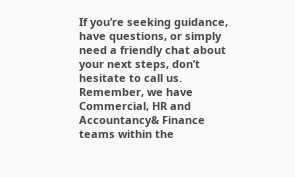If you’re seeking guidance, have questions, or simply need a friendly chat about your next steps, don’t hesitate to call us. Remember, we have Commercial, HR and Accountancy& Finance teams within the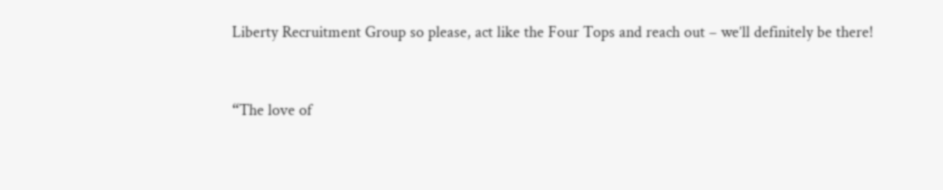Liberty Recruitment Group so please, act like the Four Tops and reach out – we’ll definitely be there!


“The love of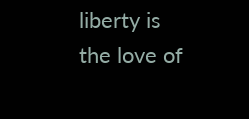liberty is the love of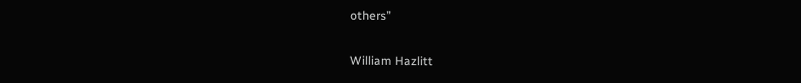others”

William Hazlitt